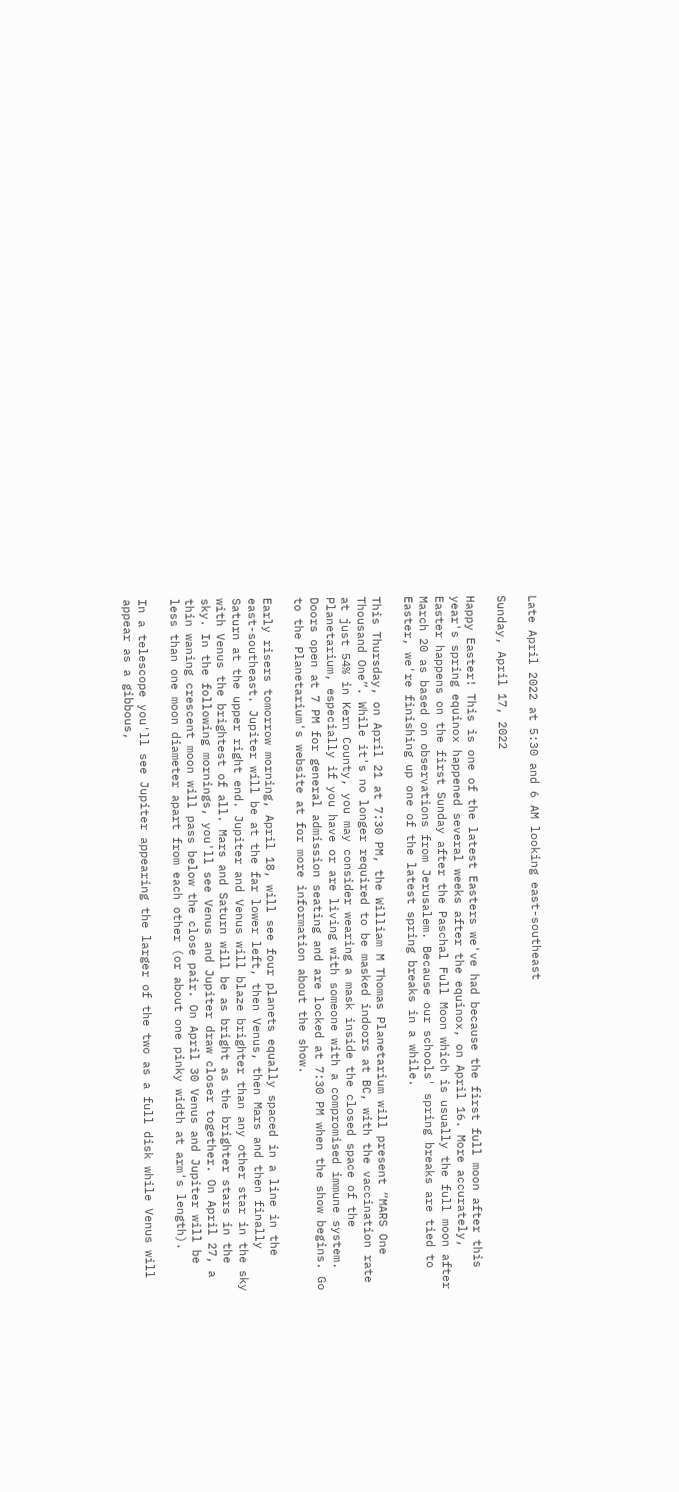Late April 2022 at 5:30 and 6 AM looking east-southeast

Sunday, April 17, 2022

Happy Easter! This is one of the latest Easters we've had because the first full moon after this year's spring equinox happened several weeks after the equinox, on April 16. More accurately, Easter happens on the first Sunday after the Paschal Full Moon which is usually the full moon after March 20 as based on observations from Jerusalem. Because our schools' spring breaks are tied to Easter, we're finishing up one of the latest spring breaks in a while.

This Thursday, on April 21 at 7:30 PM, the William M Thomas Planetarium will present “MARS One Thousand One”. While it's no longer required to be masked indoors at BC, with the vaccination rate at just 54% in Kern County, you may consider wearing a mask inside the closed space of the Planetarium, especially if you have or are living with someone with a compromised immune system. Doors open at 7 PM for general admission seating and are locked at 7:30 PM when the show begins. Go to the Planetarium's website at for more information about the show.

Early risers tomorrow morning, April 18, will see four planets equally spaced in a line in the east-southeast. Jupiter will be at the far lower left, then Venus, then Mars and then finally Saturn at the upper right end. Jupiter and Venus will blaze brighter than any other star in the sky with Venus the brightest of all. Mars and Saturn will be as bright as the brighter stars in the sky. In the following mornings, you'll see Venus and Jupiter draw closer together. On April 27, a thin waning crescent moon will pass below the close pair. On April 30 Venus and Jupiter will be less than one moon diameter apart from each other (or about one pinky width at arm's length).

In a telescope you'll see Jupiter appearing the larger of the two as a full disk while Venus will appear as a gibbous,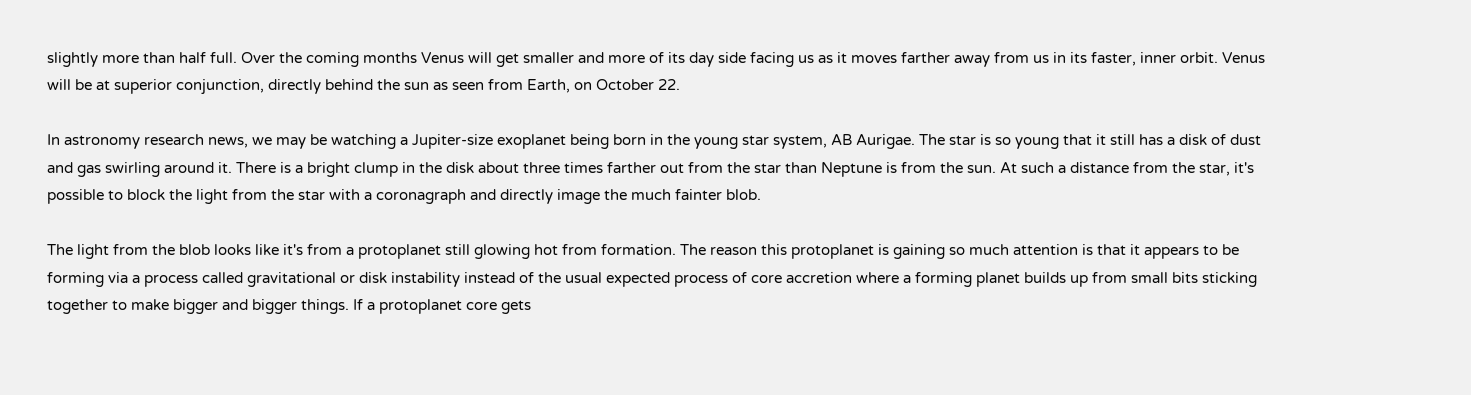slightly more than half full. Over the coming months Venus will get smaller and more of its day side facing us as it moves farther away from us in its faster, inner orbit. Venus will be at superior conjunction, directly behind the sun as seen from Earth, on October 22.

In astronomy research news, we may be watching a Jupiter-size exoplanet being born in the young star system, AB Aurigae. The star is so young that it still has a disk of dust and gas swirling around it. There is a bright clump in the disk about three times farther out from the star than Neptune is from the sun. At such a distance from the star, it's possible to block the light from the star with a coronagraph and directly image the much fainter blob.

The light from the blob looks like it's from a protoplanet still glowing hot from formation. The reason this protoplanet is gaining so much attention is that it appears to be forming via a process called gravitational or disk instability instead of the usual expected process of core accretion where a forming planet builds up from small bits sticking together to make bigger and bigger things. If a protoplanet core gets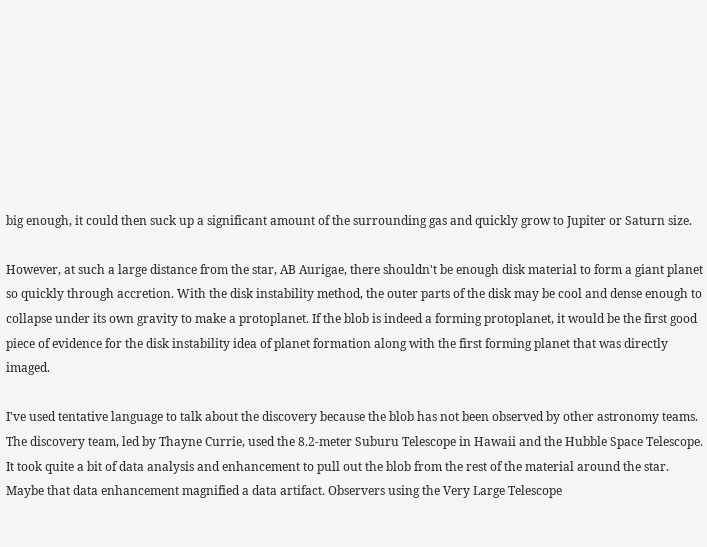big enough, it could then suck up a significant amount of the surrounding gas and quickly grow to Jupiter or Saturn size.

However, at such a large distance from the star, AB Aurigae, there shouldn't be enough disk material to form a giant planet so quickly through accretion. With the disk instability method, the outer parts of the disk may be cool and dense enough to collapse under its own gravity to make a protoplanet. If the blob is indeed a forming protoplanet, it would be the first good piece of evidence for the disk instability idea of planet formation along with the first forming planet that was directly imaged.

I've used tentative language to talk about the discovery because the blob has not been observed by other astronomy teams. The discovery team, led by Thayne Currie, used the 8.2-meter Suburu Telescope in Hawaii and the Hubble Space Telescope. It took quite a bit of data analysis and enhancement to pull out the blob from the rest of the material around the star. Maybe that data enhancement magnified a data artifact. Observers using the Very Large Telescope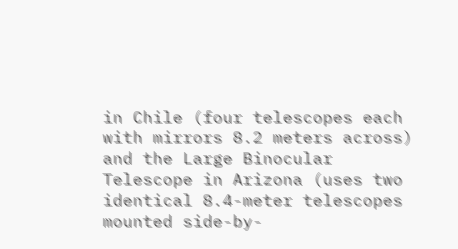in Chile (four telescopes each with mirrors 8.2 meters across) and the Large Binocular Telescope in Arizona (uses two identical 8.4-meter telescopes mounted side-by-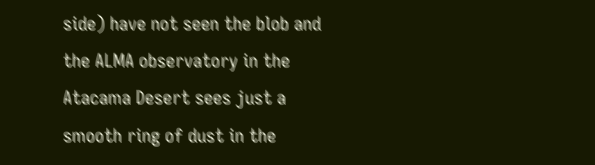side) have not seen the blob and the ALMA observatory in the Atacama Desert sees just a smooth ring of dust in the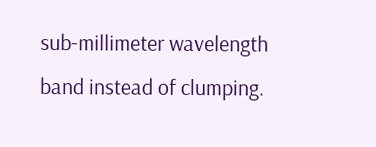sub-millimeter wavelength band instead of clumping.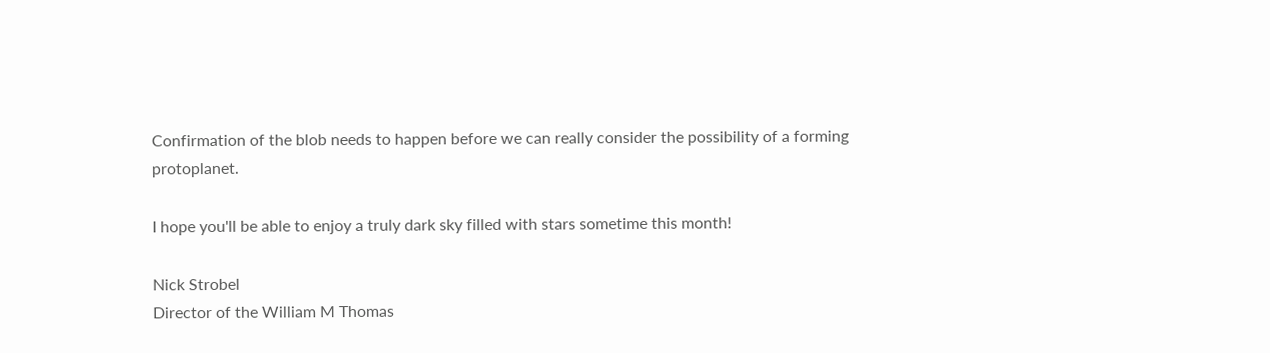Confirmation of the blob needs to happen before we can really consider the possibility of a forming protoplanet.

I hope you'll be able to enjoy a truly dark sky filled with stars sometime this month!

Nick Strobel
Director of the William M Thomas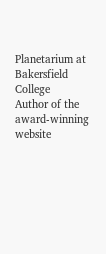Planetarium at Bakersfield College
Author of the award-winning website